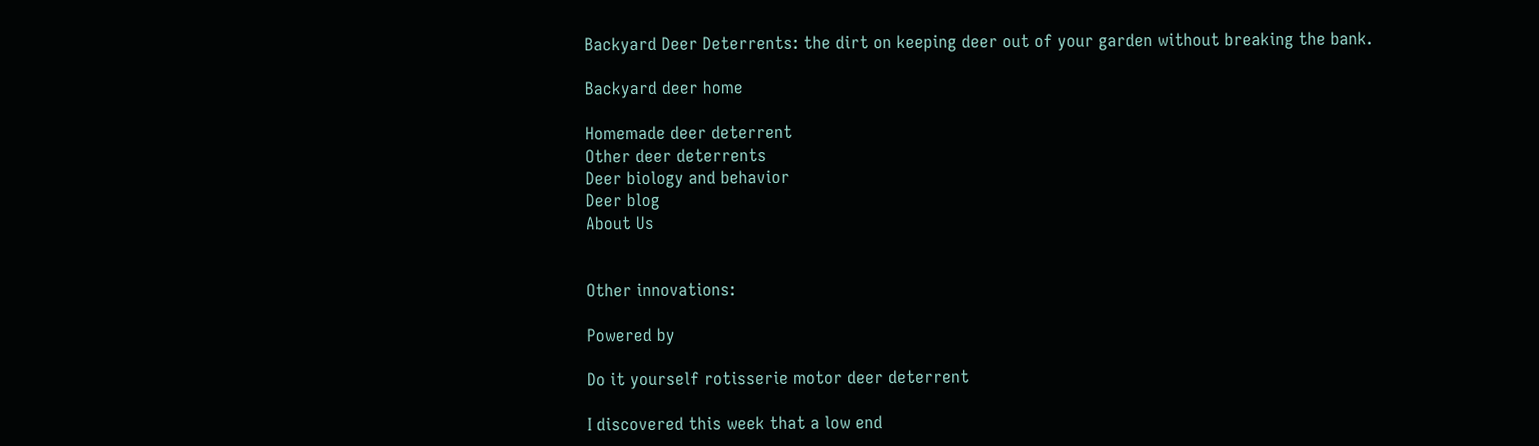Backyard Deer Deterrents: the dirt on keeping deer out of your garden without breaking the bank.

Backyard deer home

Homemade deer deterrent
Other deer deterrents
Deer biology and behavior
Deer blog
About Us


Other innovations:

Powered by

Do it yourself rotisserie motor deer deterrent

I discovered this week that a low end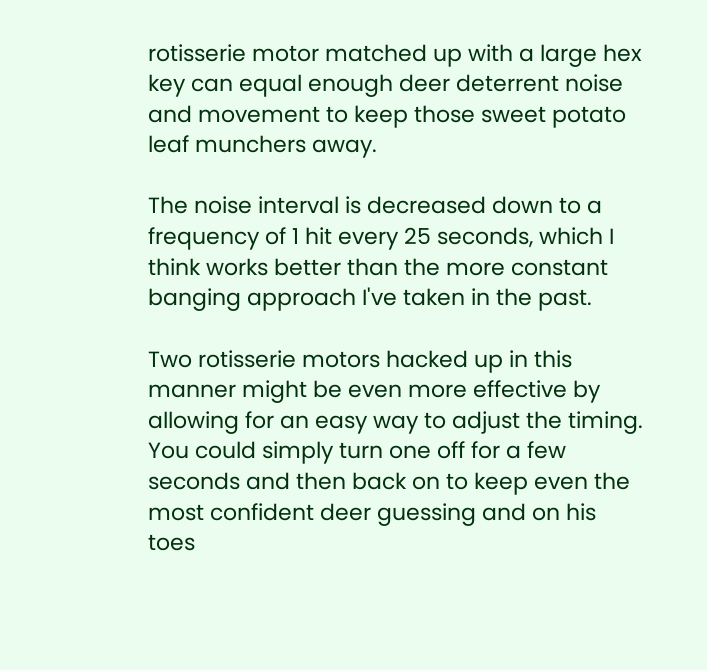rotisserie motor matched up with a large hex key can equal enough deer deterrent noise and movement to keep those sweet potato leaf munchers away.

The noise interval is decreased down to a frequency of 1 hit every 25 seconds, which I think works better than the more constant banging approach I've taken in the past.

Two rotisserie motors hacked up in this manner might be even more effective by allowing for an easy way to adjust the timing. You could simply turn one off for a few seconds and then back on to keep even the most confident deer guessing and on his toes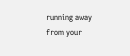running away from your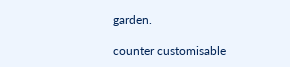garden.

counter customisable